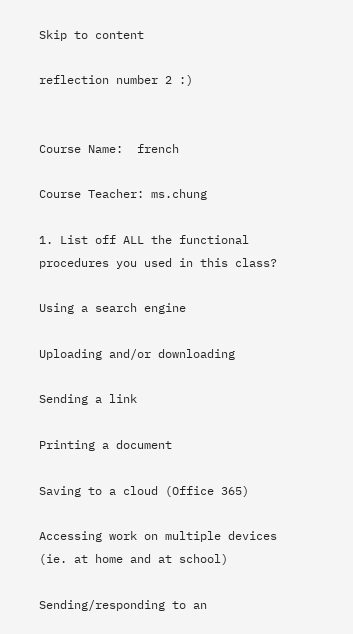Skip to content

reflection number 2 :)


Course Name:  french

Course Teacher: ms.chung

1. List off ALL the functional procedures you used in this class?

Using a search engine

Uploading and/or downloading

Sending a link

Printing a document

Saving to a cloud (Office 365)

Accessing work on multiple devices (ie. at home and at school)

Sending/responding to an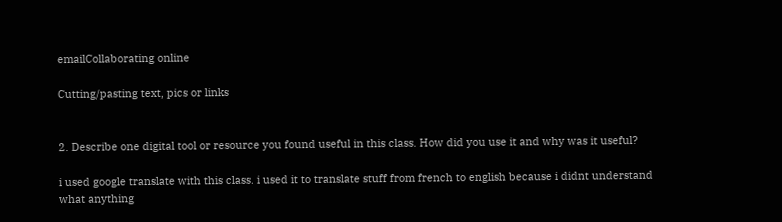emailCollaborating online

Cutting/pasting text, pics or links


2. Describe one digital tool or resource you found useful in this class. How did you use it and why was it useful?

i used google translate with this class. i used it to translate stuff from french to english because i didnt understand what anything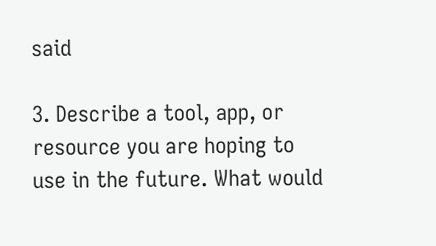said

3. Describe a tool, app, or resource you are hoping to use in the future. What would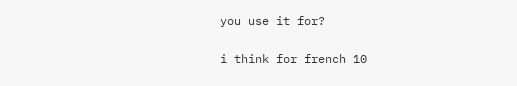you use it for?

i think for french 10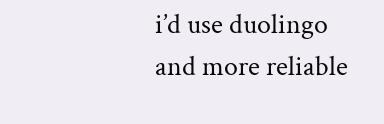i’d use duolingo and more reliable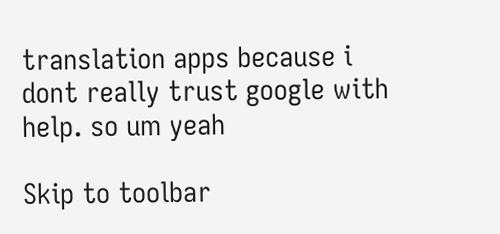translation apps because i dont really trust google with help. so um yeah

Skip to toolbar